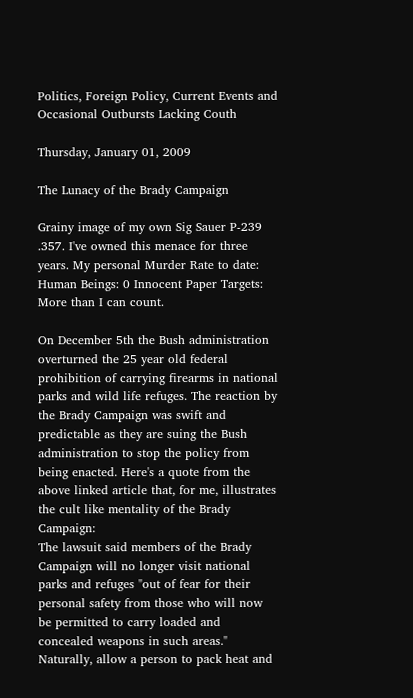Politics, Foreign Policy, Current Events and Occasional Outbursts Lacking Couth

Thursday, January 01, 2009

The Lunacy of the Brady Campaign

Grainy image of my own Sig Sauer P-239 .357. I've owned this menace for three years. My personal Murder Rate to date: Human Beings: 0 Innocent Paper Targets: More than I can count.

On December 5th the Bush administration overturned the 25 year old federal prohibition of carrying firearms in national parks and wild life refuges. The reaction by the Brady Campaign was swift and predictable as they are suing the Bush administration to stop the policy from being enacted. Here's a quote from the above linked article that, for me, illustrates the cult like mentality of the Brady Campaign:
The lawsuit said members of the Brady Campaign will no longer visit national parks and refuges "out of fear for their personal safety from those who will now be permitted to carry loaded and concealed weapons in such areas."
Naturally, allow a person to pack heat and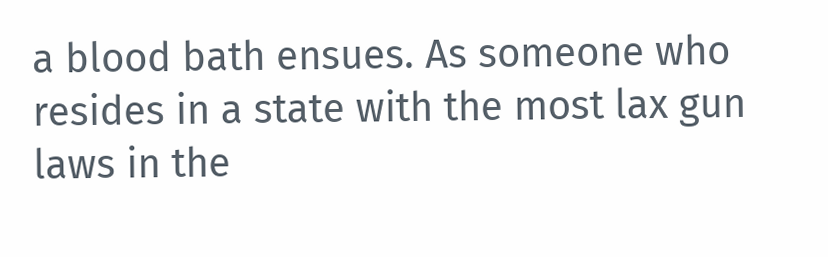a blood bath ensues. As someone who resides in a state with the most lax gun laws in the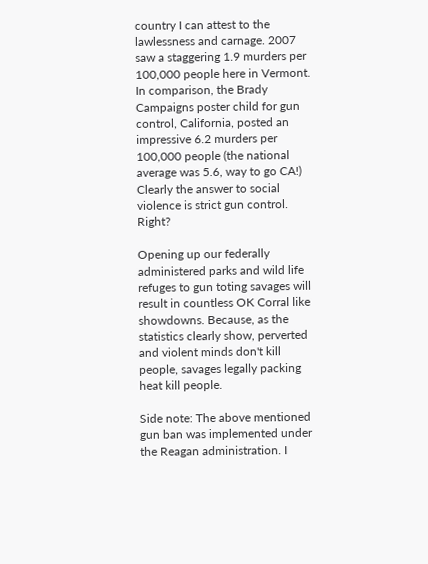country I can attest to the lawlessness and carnage. 2007 saw a staggering 1.9 murders per 100,000 people here in Vermont. In comparison, the Brady Campaigns poster child for gun control, California, posted an impressive 6.2 murders per 100,000 people (the national average was 5.6, way to go CA!) Clearly the answer to social violence is strict gun control. Right?

Opening up our federally administered parks and wild life refuges to gun toting savages will result in countless OK Corral like showdowns. Because, as the statistics clearly show, perverted and violent minds don't kill people, savages legally packing heat kill people.

Side note: The above mentioned gun ban was implemented under the Reagan administration. I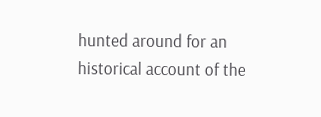hunted around for an historical account of the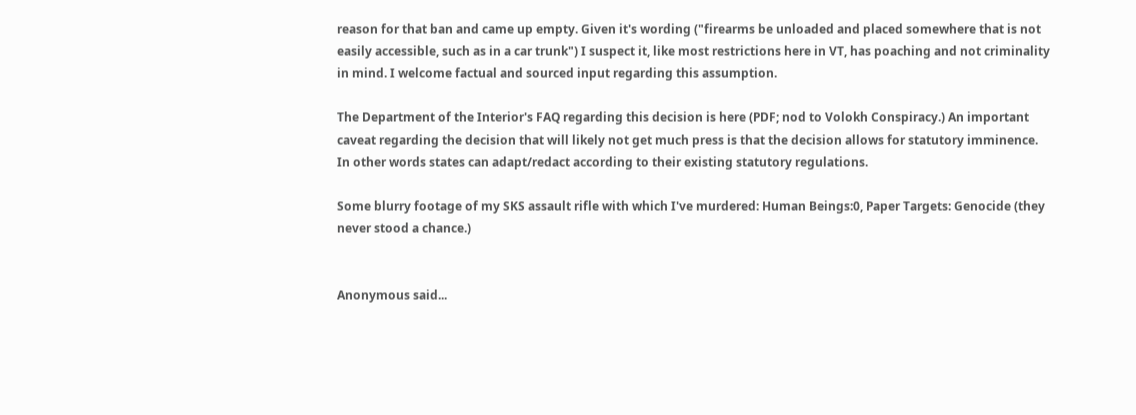reason for that ban and came up empty. Given it's wording ("firearms be unloaded and placed somewhere that is not easily accessible, such as in a car trunk") I suspect it, like most restrictions here in VT, has poaching and not criminality in mind. I welcome factual and sourced input regarding this assumption.

The Department of the Interior's FAQ regarding this decision is here (PDF; nod to Volokh Conspiracy.) An important caveat regarding the decision that will likely not get much press is that the decision allows for statutory imminence. In other words states can adapt/redact according to their existing statutory regulations.

Some blurry footage of my SKS assault rifle with which I've murdered: Human Beings:0, Paper Targets: Genocide (they never stood a chance.)


Anonymous said...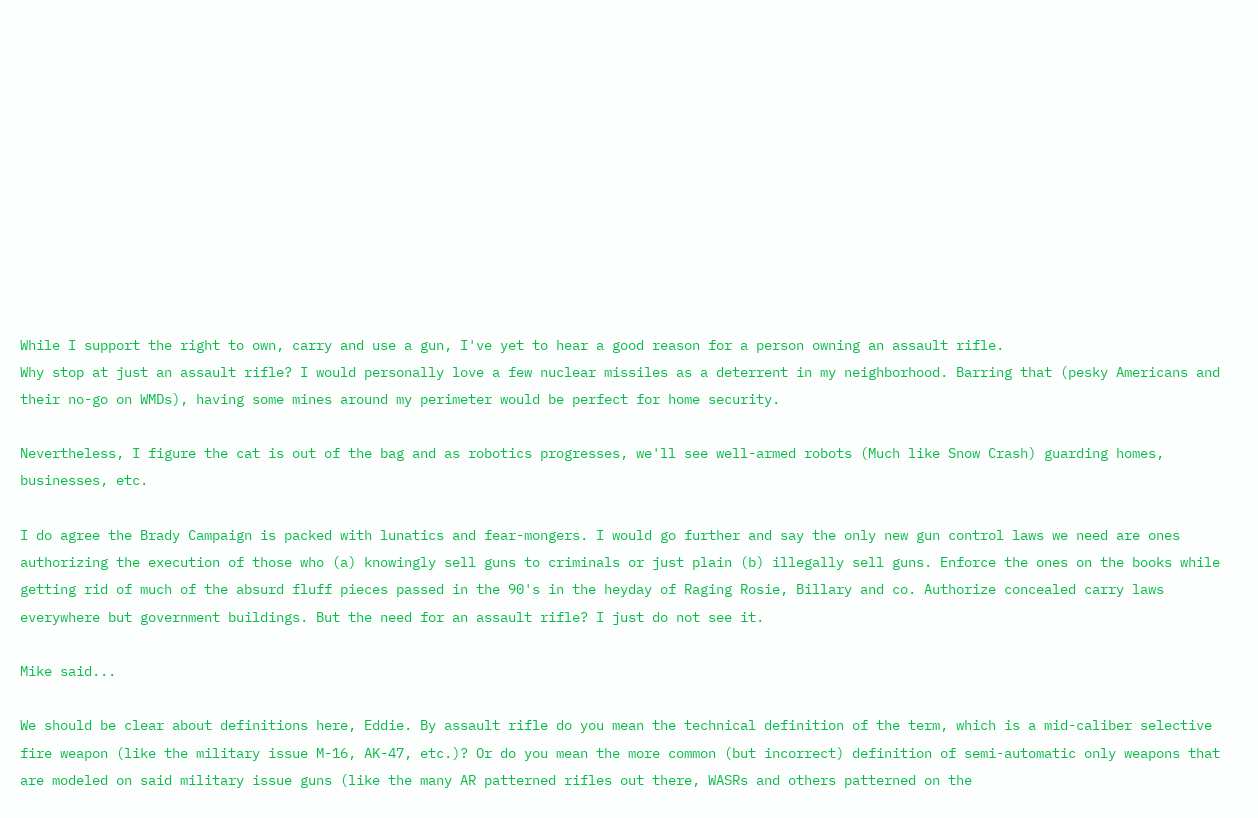While I support the right to own, carry and use a gun, I've yet to hear a good reason for a person owning an assault rifle.
Why stop at just an assault rifle? I would personally love a few nuclear missiles as a deterrent in my neighborhood. Barring that (pesky Americans and their no-go on WMDs), having some mines around my perimeter would be perfect for home security.

Nevertheless, I figure the cat is out of the bag and as robotics progresses, we'll see well-armed robots (Much like Snow Crash) guarding homes, businesses, etc.

I do agree the Brady Campaign is packed with lunatics and fear-mongers. I would go further and say the only new gun control laws we need are ones authorizing the execution of those who (a) knowingly sell guns to criminals or just plain (b) illegally sell guns. Enforce the ones on the books while getting rid of much of the absurd fluff pieces passed in the 90's in the heyday of Raging Rosie, Billary and co. Authorize concealed carry laws everywhere but government buildings. But the need for an assault rifle? I just do not see it.

Mike said...

We should be clear about definitions here, Eddie. By assault rifle do you mean the technical definition of the term, which is a mid-caliber selective fire weapon (like the military issue M-16, AK-47, etc.)? Or do you mean the more common (but incorrect) definition of semi-automatic only weapons that are modeled on said military issue guns (like the many AR patterned rifles out there, WASRs and others patterned on the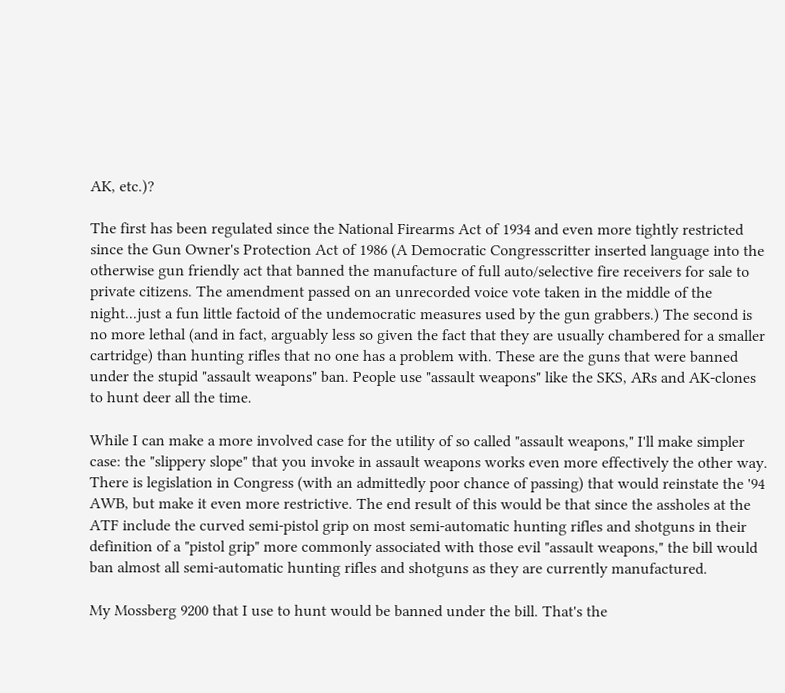AK, etc.)?

The first has been regulated since the National Firearms Act of 1934 and even more tightly restricted since the Gun Owner's Protection Act of 1986 (A Democratic Congresscritter inserted language into the otherwise gun friendly act that banned the manufacture of full auto/selective fire receivers for sale to private citizens. The amendment passed on an unrecorded voice vote taken in the middle of the night...just a fun little factoid of the undemocratic measures used by the gun grabbers.) The second is no more lethal (and in fact, arguably less so given the fact that they are usually chambered for a smaller cartridge) than hunting rifles that no one has a problem with. These are the guns that were banned under the stupid "assault weapons" ban. People use "assault weapons" like the SKS, ARs and AK-clones to hunt deer all the time.

While I can make a more involved case for the utility of so called "assault weapons," I'll make simpler case: the "slippery slope" that you invoke in assault weapons works even more effectively the other way. There is legislation in Congress (with an admittedly poor chance of passing) that would reinstate the '94 AWB, but make it even more restrictive. The end result of this would be that since the assholes at the ATF include the curved semi-pistol grip on most semi-automatic hunting rifles and shotguns in their definition of a "pistol grip" more commonly associated with those evil "assault weapons," the bill would ban almost all semi-automatic hunting rifles and shotguns as they are currently manufactured.

My Mossberg 9200 that I use to hunt would be banned under the bill. That's the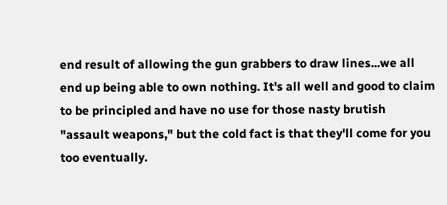end result of allowing the gun grabbers to draw lines...we all end up being able to own nothing. It's all well and good to claim to be principled and have no use for those nasty brutish "assault weapons," but the cold fact is that they'll come for you too eventually.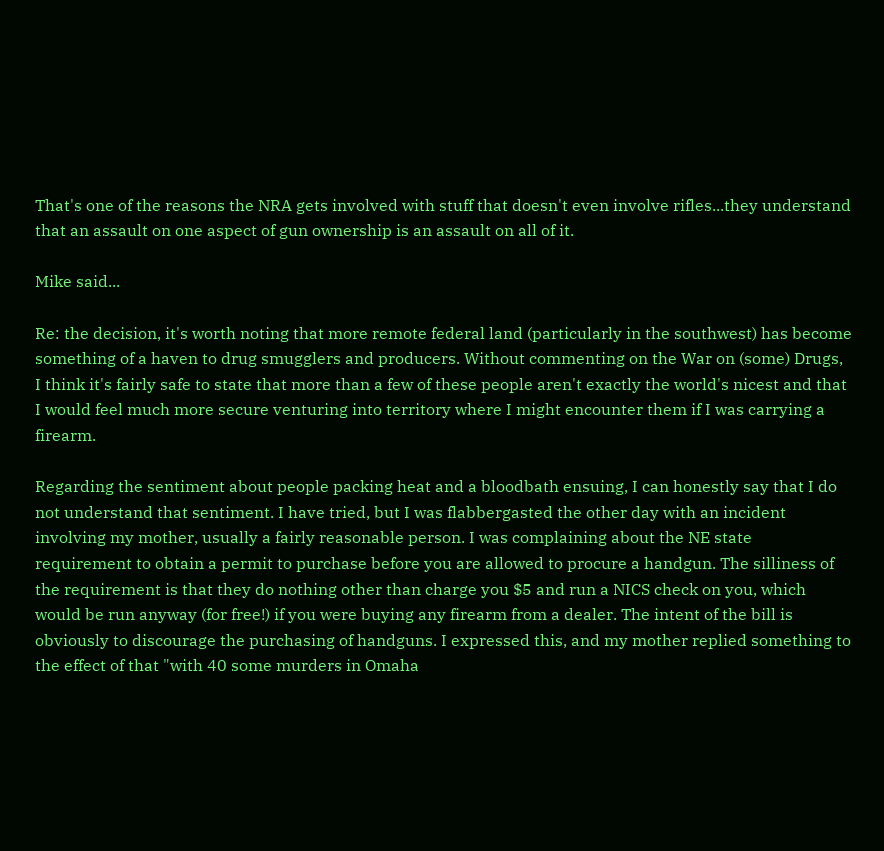That's one of the reasons the NRA gets involved with stuff that doesn't even involve rifles...they understand that an assault on one aspect of gun ownership is an assault on all of it.

Mike said...

Re: the decision, it's worth noting that more remote federal land (particularly in the southwest) has become something of a haven to drug smugglers and producers. Without commenting on the War on (some) Drugs, I think it's fairly safe to state that more than a few of these people aren't exactly the world's nicest and that I would feel much more secure venturing into territory where I might encounter them if I was carrying a firearm.

Regarding the sentiment about people packing heat and a bloodbath ensuing, I can honestly say that I do not understand that sentiment. I have tried, but I was flabbergasted the other day with an incident involving my mother, usually a fairly reasonable person. I was complaining about the NE state requirement to obtain a permit to purchase before you are allowed to procure a handgun. The silliness of the requirement is that they do nothing other than charge you $5 and run a NICS check on you, which would be run anyway (for free!) if you were buying any firearm from a dealer. The intent of the bill is obviously to discourage the purchasing of handguns. I expressed this, and my mother replied something to the effect of that "with 40 some murders in Omaha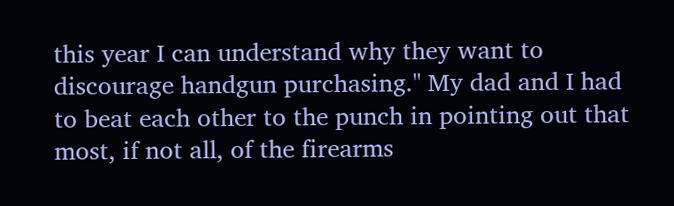this year I can understand why they want to discourage handgun purchasing." My dad and I had to beat each other to the punch in pointing out that most, if not all, of the firearms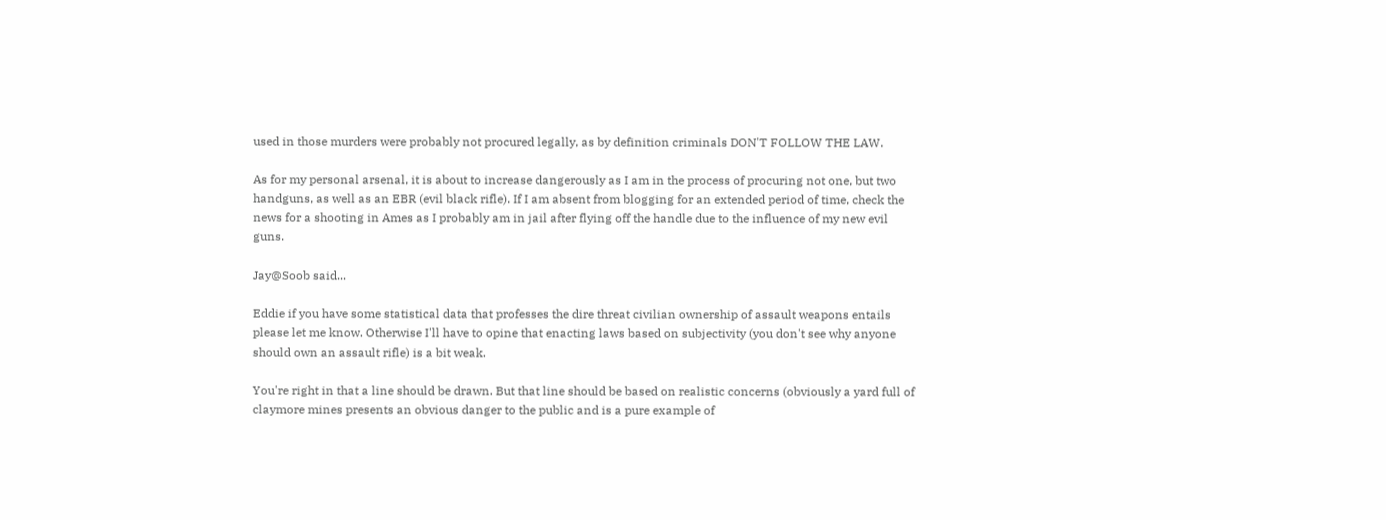used in those murders were probably not procured legally, as by definition criminals DON'T FOLLOW THE LAW.

As for my personal arsenal, it is about to increase dangerously as I am in the process of procuring not one, but two handguns, as well as an EBR (evil black rifle). If I am absent from blogging for an extended period of time, check the news for a shooting in Ames as I probably am in jail after flying off the handle due to the influence of my new evil guns.

Jay@Soob said...

Eddie if you have some statistical data that professes the dire threat civilian ownership of assault weapons entails please let me know. Otherwise I'll have to opine that enacting laws based on subjectivity (you don't see why anyone should own an assault rifle) is a bit weak.

You're right in that a line should be drawn. But that line should be based on realistic concerns (obviously a yard full of claymore mines presents an obvious danger to the public and is a pure example of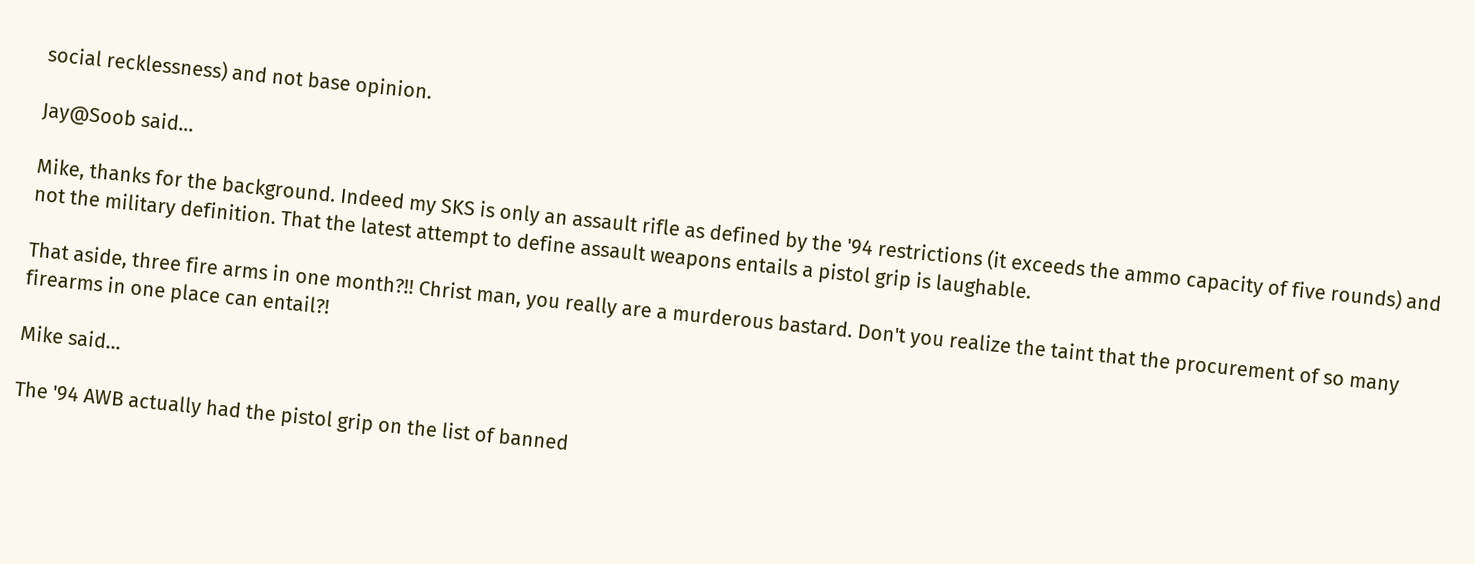social recklessness) and not base opinion.

Jay@Soob said...

Mike, thanks for the background. Indeed my SKS is only an assault rifle as defined by the '94 restrictions (it exceeds the ammo capacity of five rounds) and not the military definition. That the latest attempt to define assault weapons entails a pistol grip is laughable.

That aside, three fire arms in one month?!! Christ man, you really are a murderous bastard. Don't you realize the taint that the procurement of so many firearms in one place can entail?!

Mike said...

The '94 AWB actually had the pistol grip on the list of banned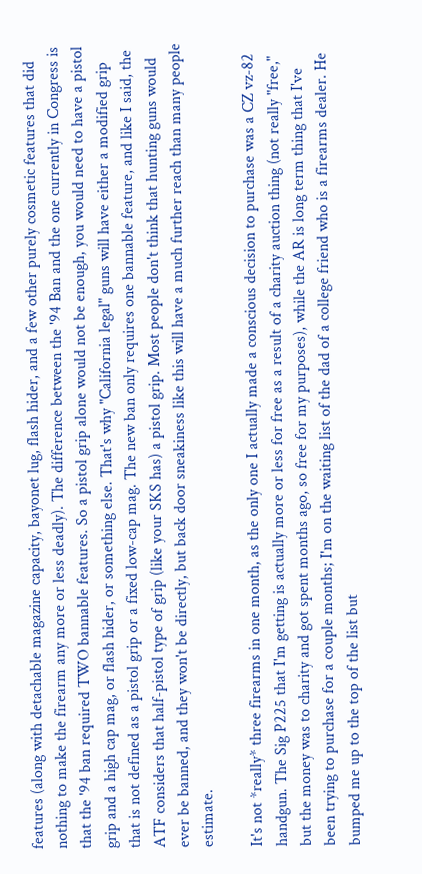features (along with detachable magazine capacity, bayonet lug, flash hider, and a few other purely cosmetic features that did nothing to make the firearm any more or less deadly). The difference between the '94 Ban and the one currently in Congress is that the '94 ban required TWO bannable features. So a pistol grip alone would not be enough, you would need to have a pistol grip and a high cap mag, or flash hider, or something else. That's why "California legal" guns will have either a modified grip that is not defined as a pistol grip or a fixed low-cap mag. The new ban only requires one bannable feature, and like I said, the ATF considers that half-pistol type of grip (like your SKS has) a pistol grip. Most people don't think that hunting guns would ever be banned, and they won't be directly, but back door sneakiness like this will have a much further reach than many people estimate.

It's not *really* three firearms in one month, as the only one I actually made a conscious decision to purchase was a CZ vz-82 handgun. The Sig P225 that I'm getting is actually more or less for free as a result of a charity auction thing (not really "free," but the money was to charity and got spent months ago, so free for my purposes), while the AR is long term thing that I've been trying to purchase for a couple months; I'm on the waiting list of the dad of a college friend who is a firearms dealer. He bumped me up to the top of the list but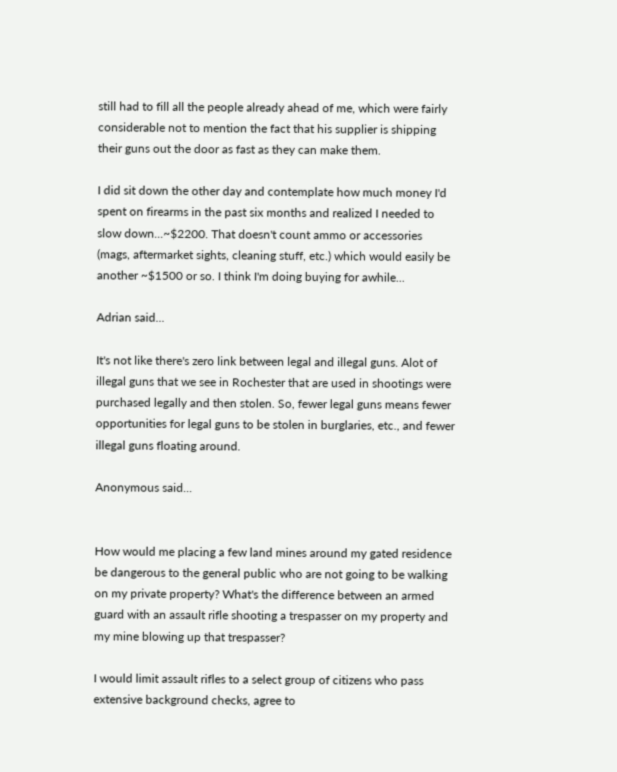still had to fill all the people already ahead of me, which were fairly considerable not to mention the fact that his supplier is shipping their guns out the door as fast as they can make them.

I did sit down the other day and contemplate how much money I'd spent on firearms in the past six months and realized I needed to slow down...~$2200. That doesn't count ammo or accessories (mags, aftermarket sights, cleaning stuff, etc.) which would easily be another ~$1500 or so. I think I'm doing buying for awhile...

Adrian said...

It's not like there's zero link between legal and illegal guns. Alot of illegal guns that we see in Rochester that are used in shootings were purchased legally and then stolen. So, fewer legal guns means fewer opportunities for legal guns to be stolen in burglaries, etc., and fewer illegal guns floating around.

Anonymous said...


How would me placing a few land mines around my gated residence be dangerous to the general public who are not going to be walking on my private property? What's the difference between an armed guard with an assault rifle shooting a trespasser on my property and my mine blowing up that trespasser?

I would limit assault rifles to a select group of citizens who pass extensive background checks, agree to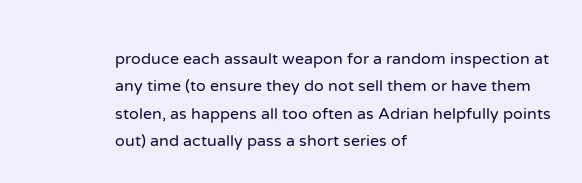produce each assault weapon for a random inspection at any time (to ensure they do not sell them or have them stolen, as happens all too often as Adrian helpfully points out) and actually pass a short series of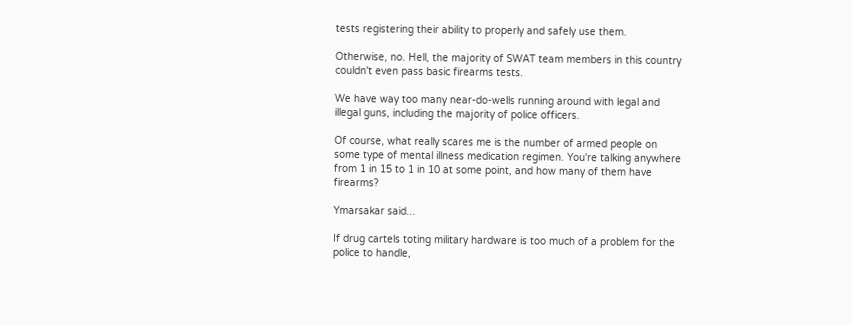tests registering their ability to properly and safely use them.

Otherwise, no. Hell, the majority of SWAT team members in this country couldn't even pass basic firearms tests.

We have way too many near-do-wells running around with legal and illegal guns, including the majority of police officers.

Of course, what really scares me is the number of armed people on some type of mental illness medication regimen. You're talking anywhere from 1 in 15 to 1 in 10 at some point, and how many of them have firearms?

Ymarsakar said...

If drug cartels toting military hardware is too much of a problem for the police to handle,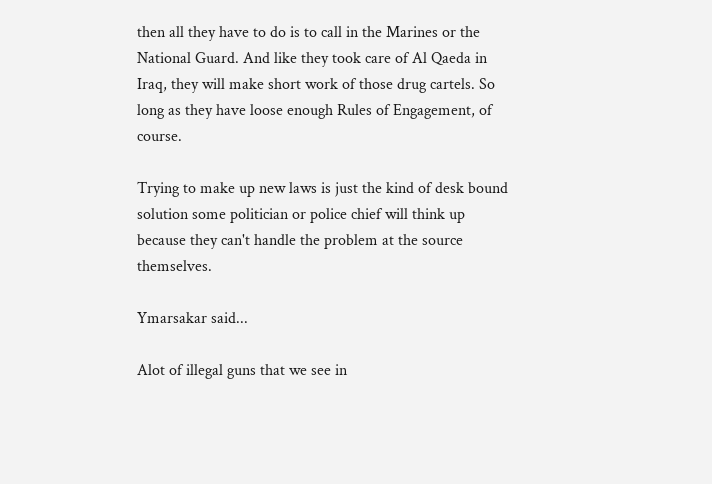then all they have to do is to call in the Marines or the National Guard. And like they took care of Al Qaeda in Iraq, they will make short work of those drug cartels. So long as they have loose enough Rules of Engagement, of course.

Trying to make up new laws is just the kind of desk bound solution some politician or police chief will think up because they can't handle the problem at the source themselves.

Ymarsakar said...

Alot of illegal guns that we see in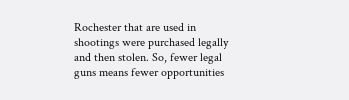Rochester that are used in shootings were purchased legally and then stolen. So, fewer legal guns means fewer opportunities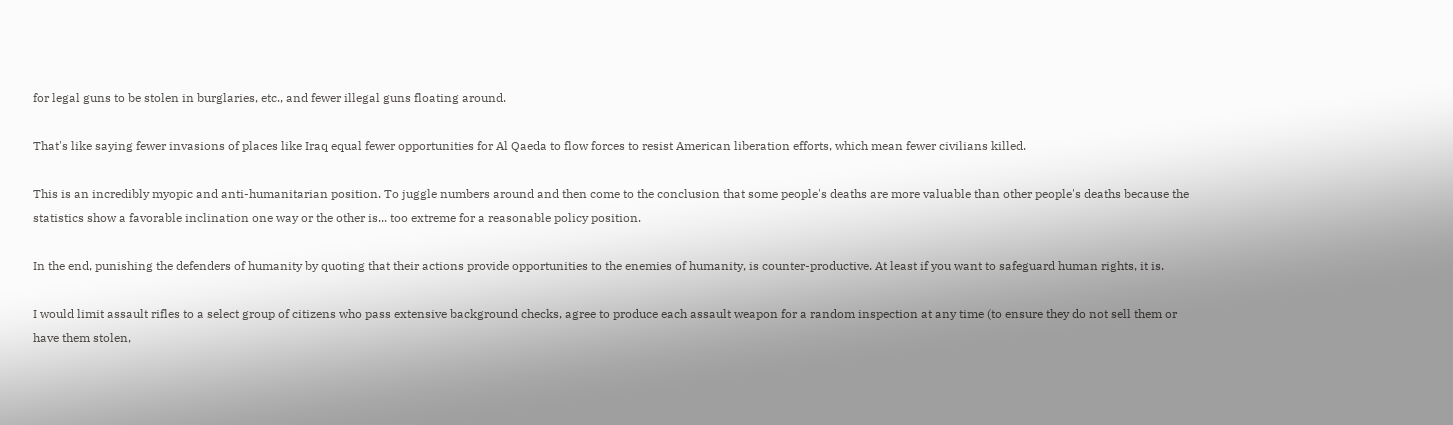for legal guns to be stolen in burglaries, etc., and fewer illegal guns floating around.

That's like saying fewer invasions of places like Iraq equal fewer opportunities for Al Qaeda to flow forces to resist American liberation efforts, which mean fewer civilians killed.

This is an incredibly myopic and anti-humanitarian position. To juggle numbers around and then come to the conclusion that some people's deaths are more valuable than other people's deaths because the statistics show a favorable inclination one way or the other is... too extreme for a reasonable policy position.

In the end, punishing the defenders of humanity by quoting that their actions provide opportunities to the enemies of humanity, is counter-productive. At least if you want to safeguard human rights, it is.

I would limit assault rifles to a select group of citizens who pass extensive background checks, agree to produce each assault weapon for a random inspection at any time (to ensure they do not sell them or have them stolen,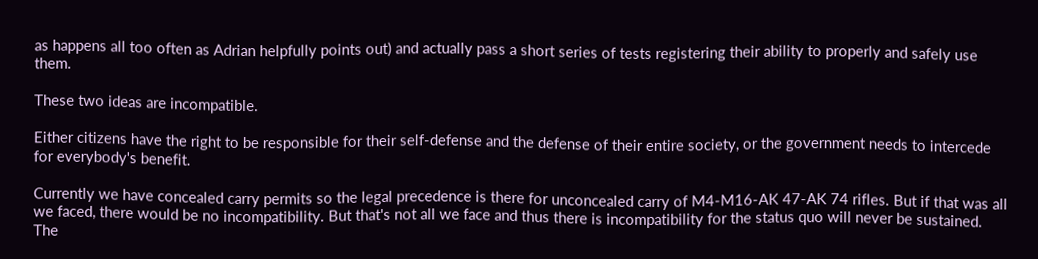as happens all too often as Adrian helpfully points out) and actually pass a short series of tests registering their ability to properly and safely use them.

These two ideas are incompatible.

Either citizens have the right to be responsible for their self-defense and the defense of their entire society, or the government needs to intercede for everybody's benefit.

Currently we have concealed carry permits so the legal precedence is there for unconcealed carry of M4-M16-AK 47-AK 74 rifles. But if that was all we faced, there would be no incompatibility. But that's not all we face and thus there is incompatibility for the status quo will never be sustained. The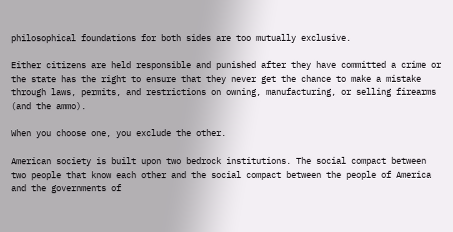philosophical foundations for both sides are too mutually exclusive.

Either citizens are held responsible and punished after they have committed a crime or the state has the right to ensure that they never get the chance to make a mistake through laws, permits, and restrictions on owning, manufacturing, or selling firearms (and the ammo).

When you choose one, you exclude the other.

American society is built upon two bedrock institutions. The social compact between two people that know each other and the social compact between the people of America and the governments of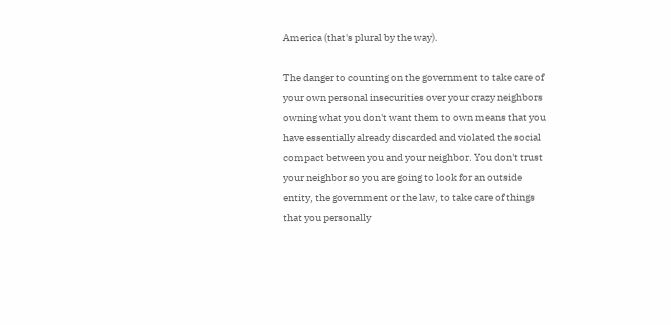America (that's plural by the way).

The danger to counting on the government to take care of your own personal insecurities over your crazy neighbors owning what you don't want them to own means that you have essentially already discarded and violated the social compact between you and your neighbor. You don't trust your neighbor so you are going to look for an outside entity, the government or the law, to take care of things that you personally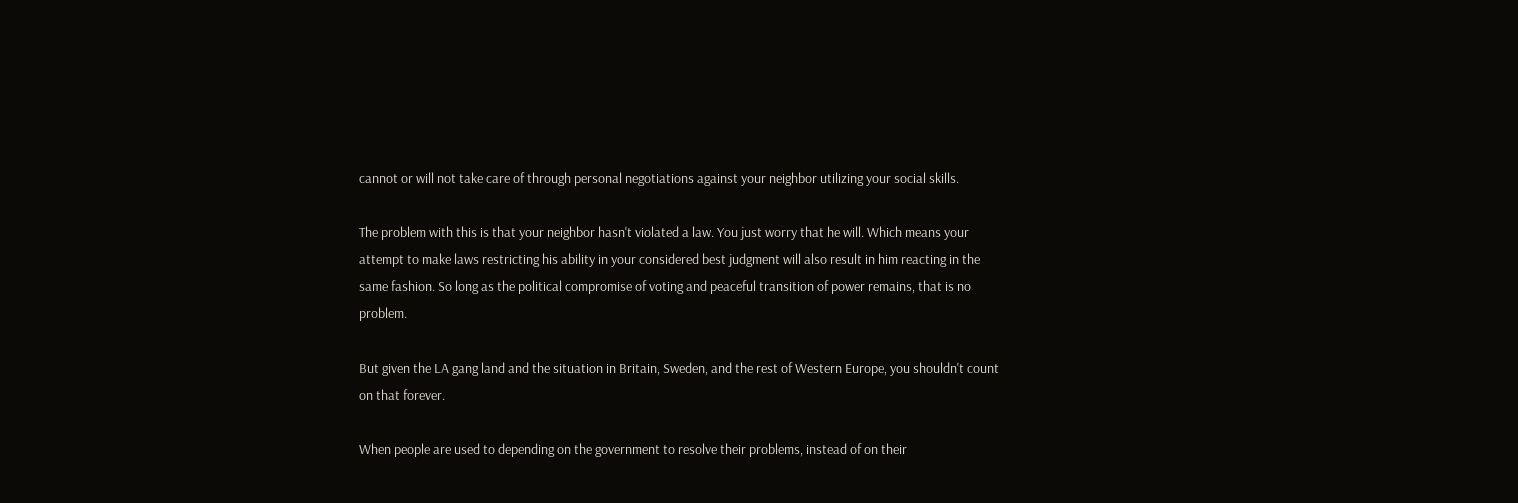cannot or will not take care of through personal negotiations against your neighbor utilizing your social skills.

The problem with this is that your neighbor hasn't violated a law. You just worry that he will. Which means your attempt to make laws restricting his ability in your considered best judgment will also result in him reacting in the same fashion. So long as the political compromise of voting and peaceful transition of power remains, that is no problem.

But given the LA gang land and the situation in Britain, Sweden, and the rest of Western Europe, you shouldn't count on that forever.

When people are used to depending on the government to resolve their problems, instead of on their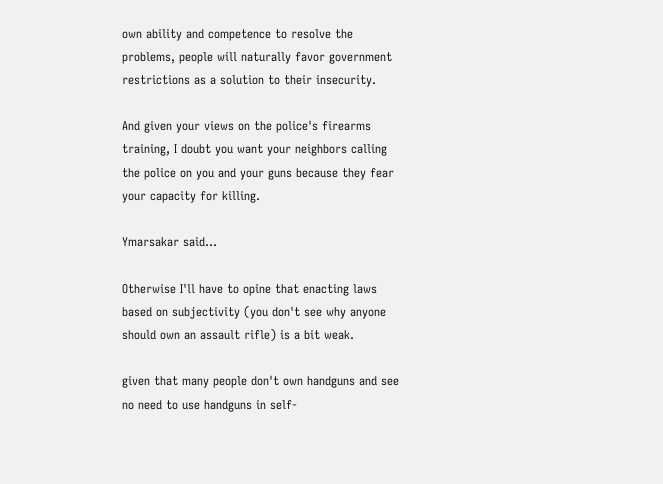own ability and competence to resolve the problems, people will naturally favor government restrictions as a solution to their insecurity.

And given your views on the police's firearms training, I doubt you want your neighbors calling the police on you and your guns because they fear your capacity for killing.

Ymarsakar said...

Otherwise I'll have to opine that enacting laws based on subjectivity (you don't see why anyone should own an assault rifle) is a bit weak.

given that many people don't own handguns and see no need to use handguns in self-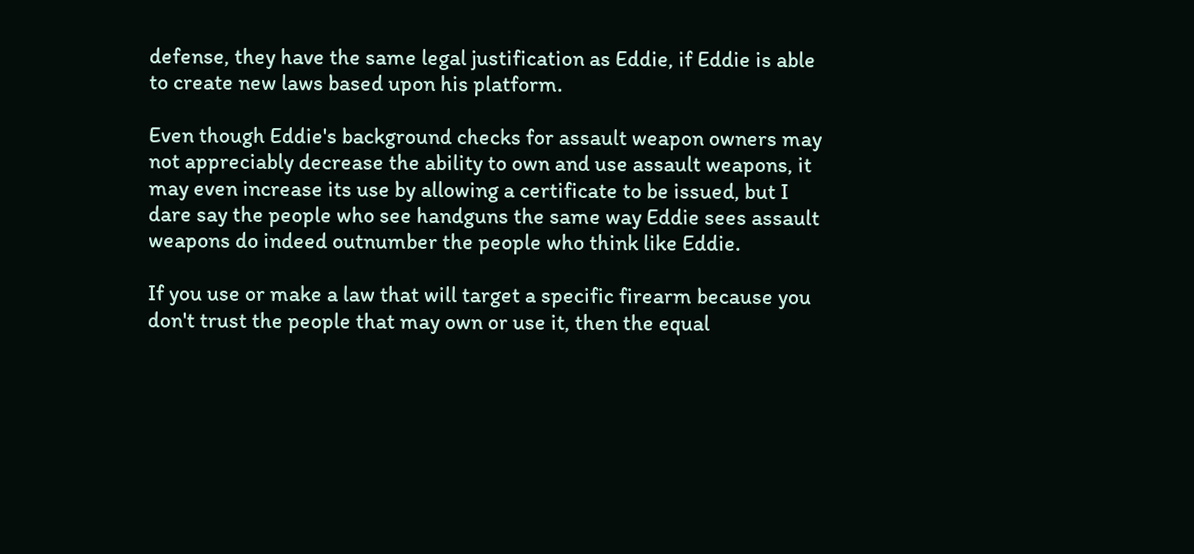defense, they have the same legal justification as Eddie, if Eddie is able to create new laws based upon his platform.

Even though Eddie's background checks for assault weapon owners may not appreciably decrease the ability to own and use assault weapons, it may even increase its use by allowing a certificate to be issued, but I dare say the people who see handguns the same way Eddie sees assault weapons do indeed outnumber the people who think like Eddie.

If you use or make a law that will target a specific firearm because you don't trust the people that may own or use it, then the equal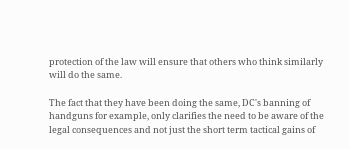protection of the law will ensure that others who think similarly will do the same.

The fact that they have been doing the same, DC's banning of handguns for example, only clarifies the need to be aware of the legal consequences and not just the short term tactical gains of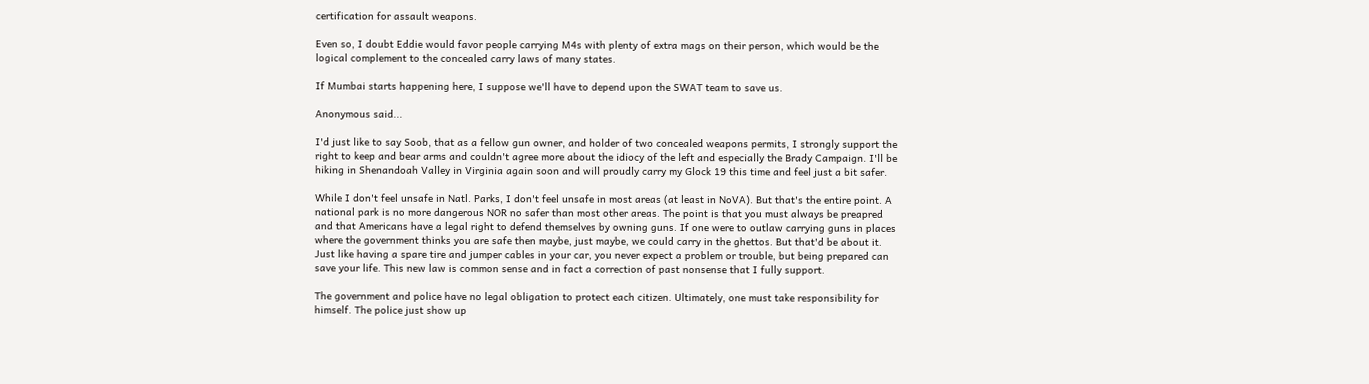certification for assault weapons.

Even so, I doubt Eddie would favor people carrying M4s with plenty of extra mags on their person, which would be the logical complement to the concealed carry laws of many states.

If Mumbai starts happening here, I suppose we'll have to depend upon the SWAT team to save us.

Anonymous said...

I'd just like to say Soob, that as a fellow gun owner, and holder of two concealed weapons permits, I strongly support the right to keep and bear arms and couldn't agree more about the idiocy of the left and especially the Brady Campaign. I'll be hiking in Shenandoah Valley in Virginia again soon and will proudly carry my Glock 19 this time and feel just a bit safer.

While I don't feel unsafe in Natl. Parks, I don't feel unsafe in most areas (at least in NoVA). But that's the entire point. A national park is no more dangerous NOR no safer than most other areas. The point is that you must always be preapred and that Americans have a legal right to defend themselves by owning guns. If one were to outlaw carrying guns in places where the government thinks you are safe then maybe, just maybe, we could carry in the ghettos. But that'd be about it. Just like having a spare tire and jumper cables in your car, you never expect a problem or trouble, but being prepared can save your life. This new law is common sense and in fact a correction of past nonsense that I fully support.

The government and police have no legal obligation to protect each citizen. Ultimately, one must take responsibility for himself. The police just show up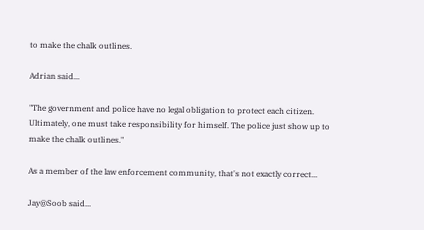to make the chalk outlines.

Adrian said...

"The government and police have no legal obligation to protect each citizen. Ultimately, one must take responsibility for himself. The police just show up to make the chalk outlines."

As a member of the law enforcement community, that's not exactly correct...

Jay@Soob said...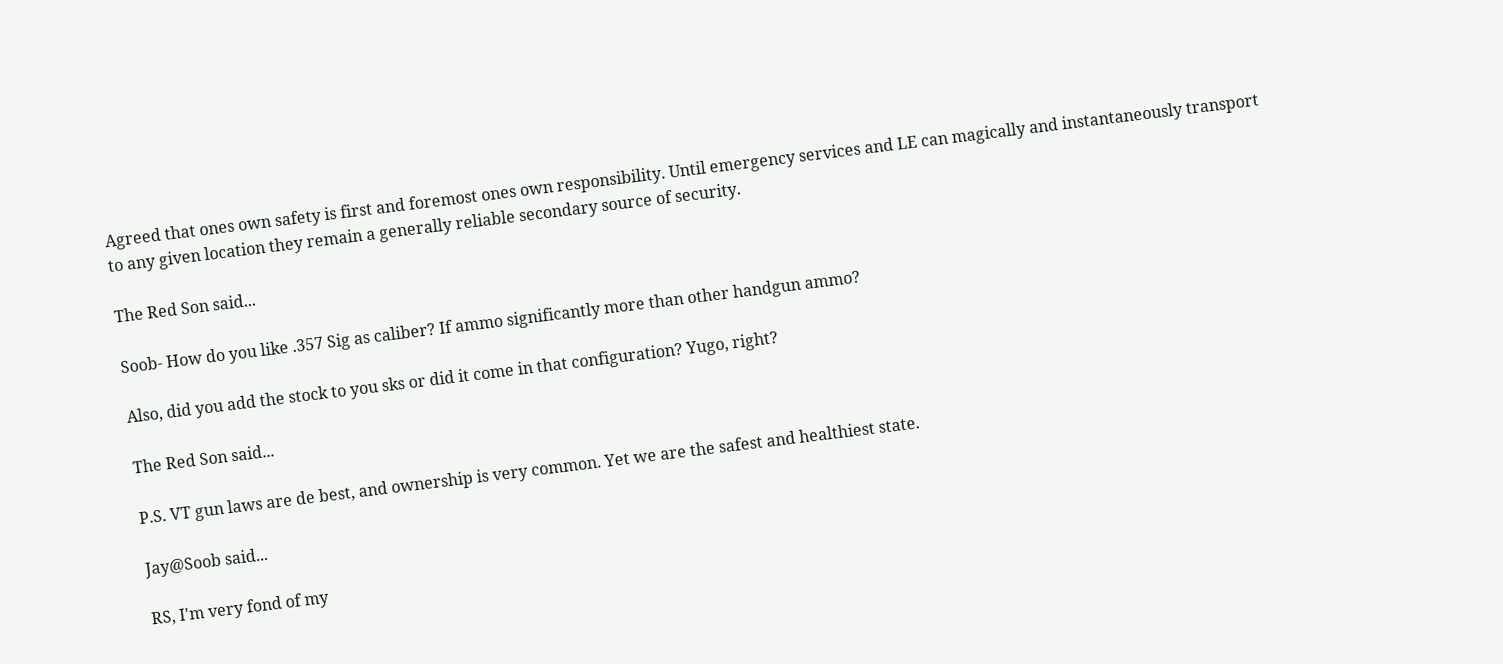Agreed that ones own safety is first and foremost ones own responsibility. Until emergency services and LE can magically and instantaneously transport to any given location they remain a generally reliable secondary source of security.

The Red Son said...

Soob- How do you like .357 Sig as caliber? If ammo significantly more than other handgun ammo?

Also, did you add the stock to you sks or did it come in that configuration? Yugo, right?

The Red Son said...

P.S. VT gun laws are de best, and ownership is very common. Yet we are the safest and healthiest state.

Jay@Soob said...

RS, I'm very fond of my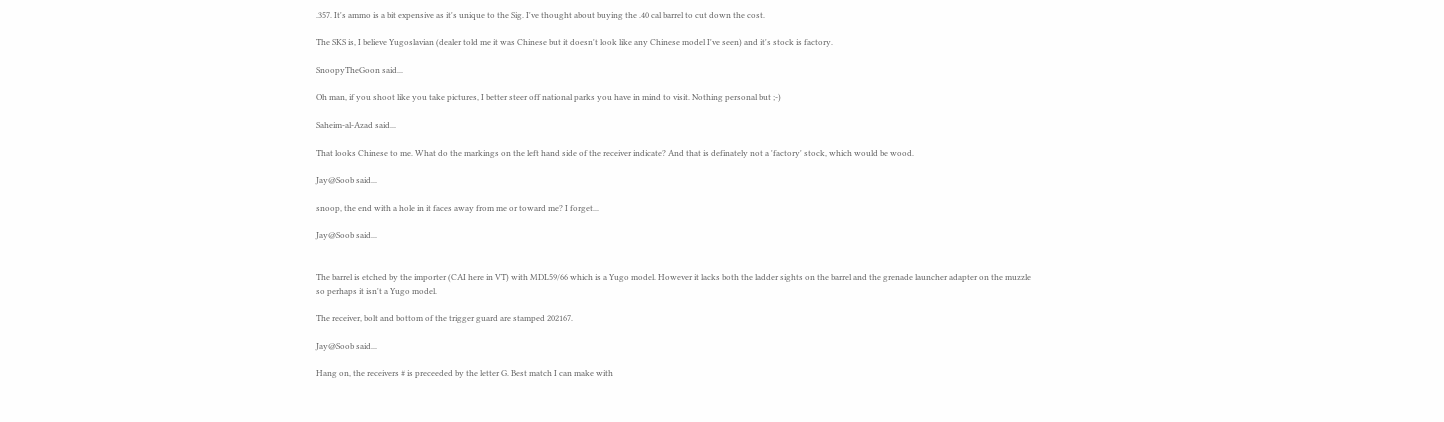.357. It's ammo is a bit expensive as it's unique to the Sig. I've thought about buying the .40 cal barrel to cut down the cost.

The SKS is, I believe Yugoslavian (dealer told me it was Chinese but it doesn't look like any Chinese model I've seen) and it's stock is factory.

SnoopyTheGoon said...

Oh man, if you shoot like you take pictures, I better steer off national parks you have in mind to visit. Nothing personal but ;-)

Saheim-al-Azad said...

That looks Chinese to me. What do the markings on the left hand side of the receiver indicate? And that is definately not a 'factory' stock, which would be wood.

Jay@Soob said...

snoop, the end with a hole in it faces away from me or toward me? I forget...

Jay@Soob said...


The barrel is etched by the importer (CAI here in VT) with MDL59/66 which is a Yugo model. However it lacks both the ladder sights on the barrel and the grenade launcher adapter on the muzzle so perhaps it isn't a Yugo model.

The receiver, bolt and bottom of the trigger guard are stamped 202167.

Jay@Soob said...

Hang on, the receivers # is preceeded by the letter G. Best match I can make with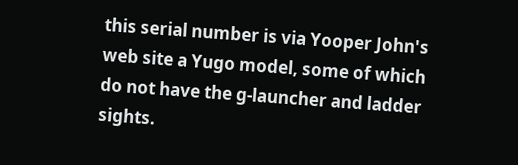this serial number is via Yooper John's web site a Yugo model, some of which do not have the g-launcher and ladder sights.